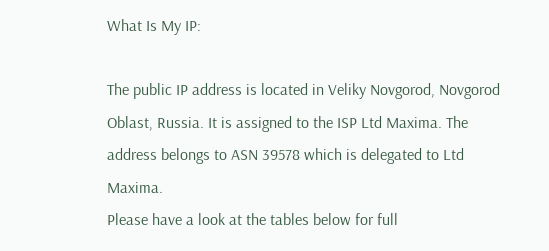What Is My IP:

The public IP address is located in Veliky Novgorod, Novgorod Oblast, Russia. It is assigned to the ISP Ltd Maxima. The address belongs to ASN 39578 which is delegated to Ltd Maxima.
Please have a look at the tables below for full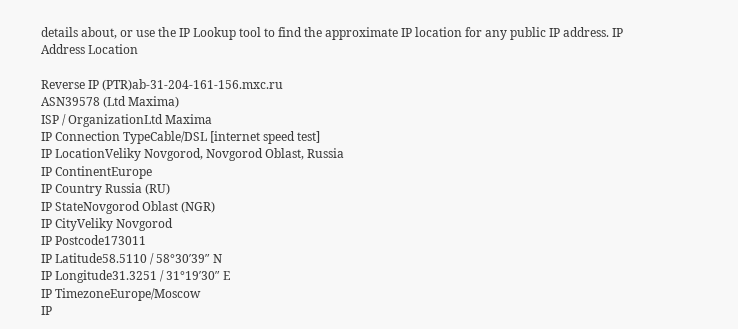details about, or use the IP Lookup tool to find the approximate IP location for any public IP address. IP Address Location

Reverse IP (PTR)ab-31-204-161-156.mxc.ru
ASN39578 (Ltd Maxima)
ISP / OrganizationLtd Maxima
IP Connection TypeCable/DSL [internet speed test]
IP LocationVeliky Novgorod, Novgorod Oblast, Russia
IP ContinentEurope
IP Country Russia (RU)
IP StateNovgorod Oblast (NGR)
IP CityVeliky Novgorod
IP Postcode173011
IP Latitude58.5110 / 58°30′39″ N
IP Longitude31.3251 / 31°19′30″ E
IP TimezoneEurope/Moscow
IP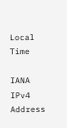Local Time

IANA IPv4 Address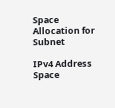Space Allocation for Subnet

IPv4 Address Space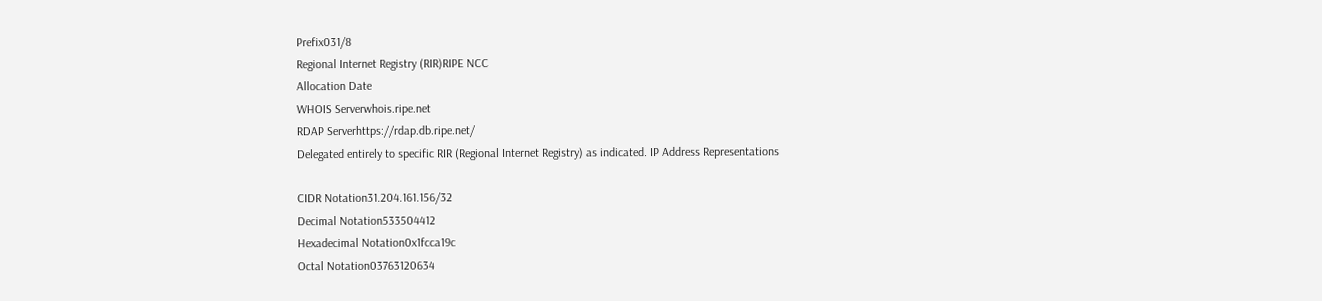Prefix031/8
Regional Internet Registry (RIR)RIPE NCC
Allocation Date
WHOIS Serverwhois.ripe.net
RDAP Serverhttps://rdap.db.ripe.net/
Delegated entirely to specific RIR (Regional Internet Registry) as indicated. IP Address Representations

CIDR Notation31.204.161.156/32
Decimal Notation533504412
Hexadecimal Notation0x1fcca19c
Octal Notation03763120634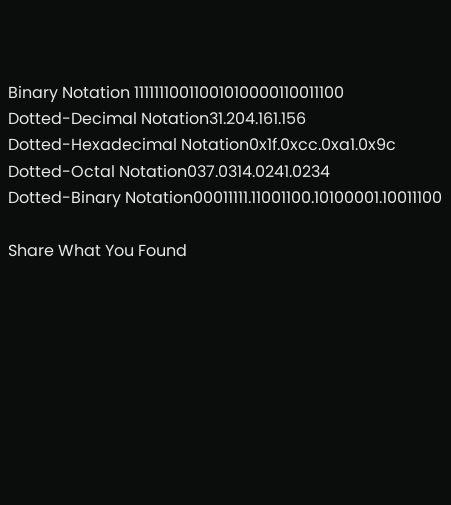Binary Notation 11111110011001010000110011100
Dotted-Decimal Notation31.204.161.156
Dotted-Hexadecimal Notation0x1f.0xcc.0xa1.0x9c
Dotted-Octal Notation037.0314.0241.0234
Dotted-Binary Notation00011111.11001100.10100001.10011100

Share What You Found